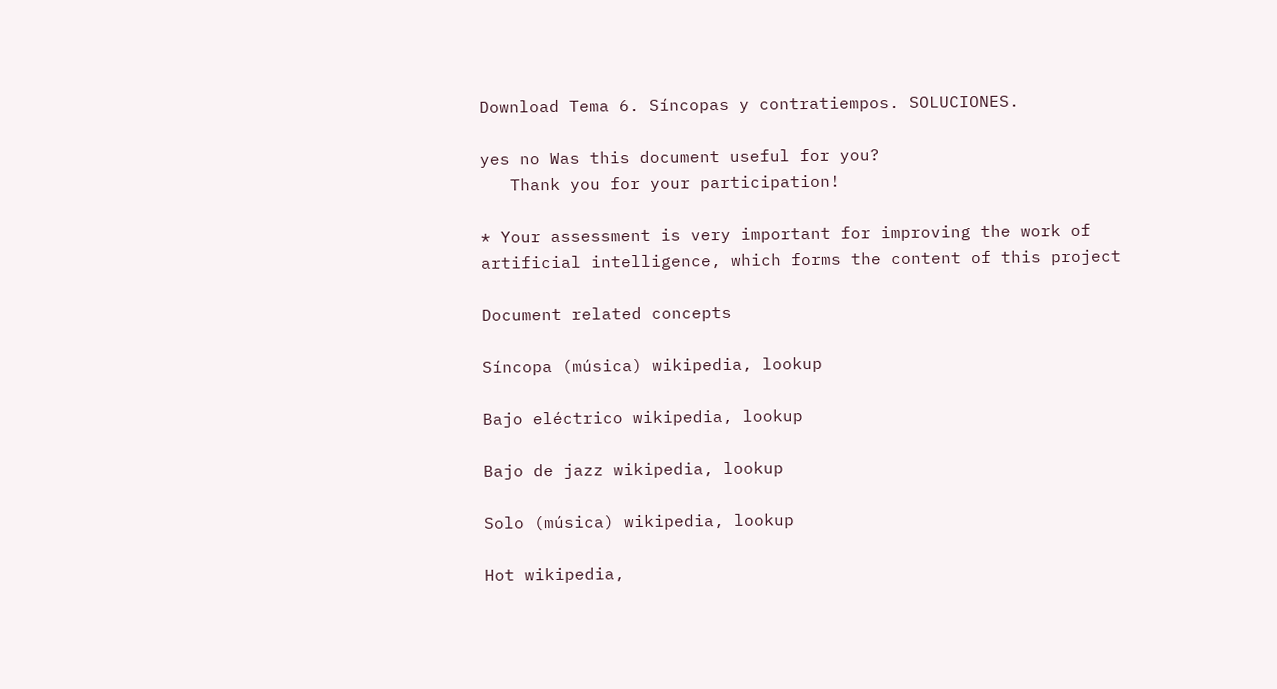Download Tema 6. Síncopas y contratiempos. SOLUCIONES.

yes no Was this document useful for you?
   Thank you for your participation!

* Your assessment is very important for improving the work of artificial intelligence, which forms the content of this project

Document related concepts

Síncopa (música) wikipedia, lookup

Bajo eléctrico wikipedia, lookup

Bajo de jazz wikipedia, lookup

Solo (música) wikipedia, lookup

Hot wikipedia,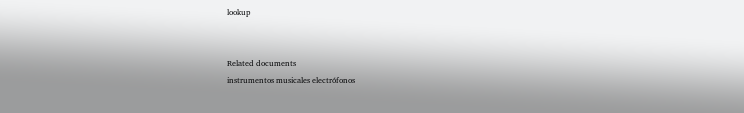lookup


Related documents
instrumentos musicales electrófonos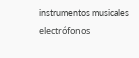instrumentos musicales electrófonos